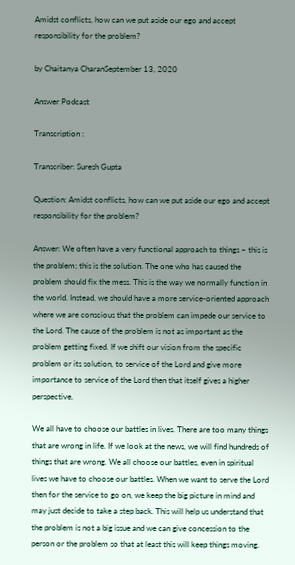Amidst conflicts, how can we put aside our ego and accept responsibility for the problem?

by Chaitanya CharanSeptember 13, 2020

Answer Podcast

Transcription :

Transcriber: Suresh Gupta

Question: Amidst conflicts, how can we put aside our ego and accept responsibility for the problem?

Answer: We often have a very functional approach to things – this is the problem; this is the solution. The one who has caused the problem should fix the mess. This is the way we normally function in the world. Instead, we should have a more service-oriented approach where we are conscious that the problem can impede our service to the Lord. The cause of the problem is not as important as the problem getting fixed. If we shift our vision from the specific problem or its solution, to service of the Lord and give more importance to service of the Lord then that itself gives a higher perspective.

We all have to choose our battles in lives. There are too many things that are wrong in life. If we look at the news, we will find hundreds of things that are wrong. We all choose our battles, even in spiritual lives we have to choose our battles. When we want to serve the Lord then for the service to go on, we keep the big picture in mind and may just decide to take a step back. This will help us understand that the problem is not a big issue and we can give concession to the person or the problem so that at least this will keep things moving.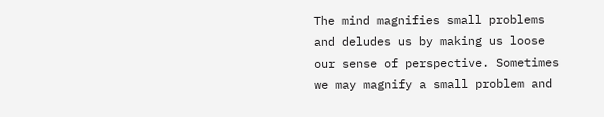The mind magnifies small problems and deludes us by making us loose our sense of perspective. Sometimes we may magnify a small problem and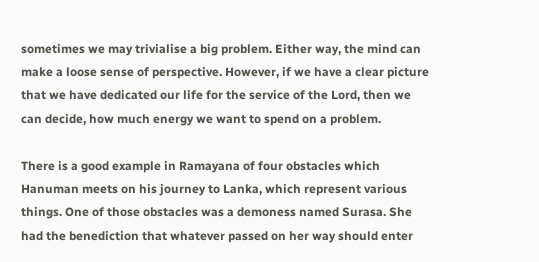sometimes we may trivialise a big problem. Either way, the mind can make a loose sense of perspective. However, if we have a clear picture that we have dedicated our life for the service of the Lord, then we can decide, how much energy we want to spend on a problem.

There is a good example in Ramayana of four obstacles which Hanuman meets on his journey to Lanka, which represent various things. One of those obstacles was a demoness named Surasa. She had the benediction that whatever passed on her way should enter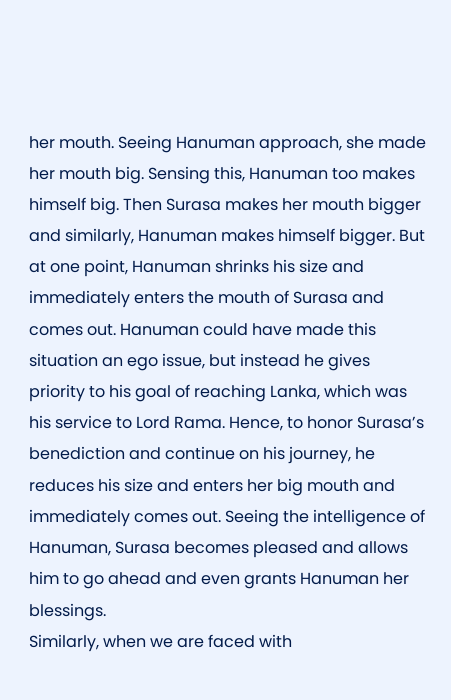her mouth. Seeing Hanuman approach, she made her mouth big. Sensing this, Hanuman too makes himself big. Then Surasa makes her mouth bigger and similarly, Hanuman makes himself bigger. But at one point, Hanuman shrinks his size and immediately enters the mouth of Surasa and comes out. Hanuman could have made this situation an ego issue, but instead he gives priority to his goal of reaching Lanka, which was his service to Lord Rama. Hence, to honor Surasa’s benediction and continue on his journey, he reduces his size and enters her big mouth and immediately comes out. Seeing the intelligence of Hanuman, Surasa becomes pleased and allows him to go ahead and even grants Hanuman her blessings.
Similarly, when we are faced with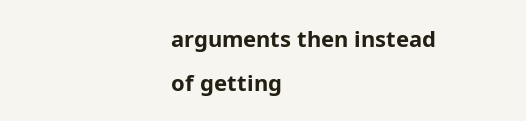arguments then instead of getting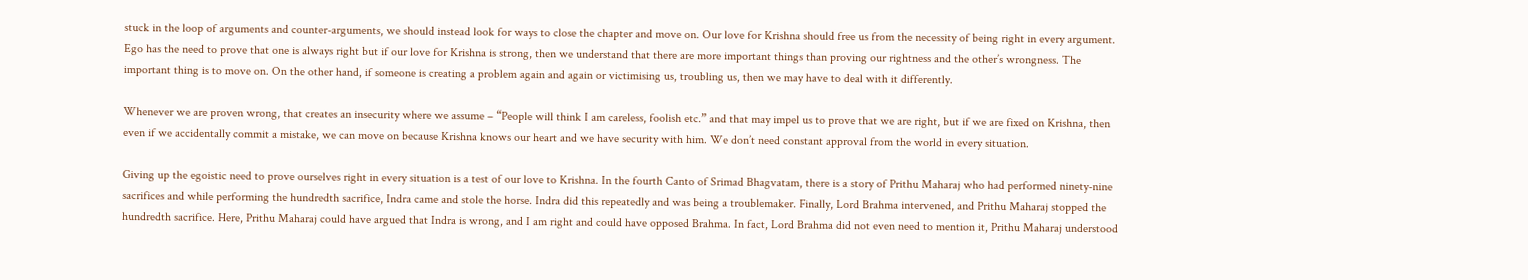stuck in the loop of arguments and counter-arguments, we should instead look for ways to close the chapter and move on. Our love for Krishna should free us from the necessity of being right in every argument. Ego has the need to prove that one is always right but if our love for Krishna is strong, then we understand that there are more important things than proving our rightness and the other’s wrongness. The important thing is to move on. On the other hand, if someone is creating a problem again and again or victimising us, troubling us, then we may have to deal with it differently.

Whenever we are proven wrong, that creates an insecurity where we assume – “People will think I am careless, foolish etc.” and that may impel us to prove that we are right, but if we are fixed on Krishna, then even if we accidentally commit a mistake, we can move on because Krishna knows our heart and we have security with him. We don’t need constant approval from the world in every situation.

Giving up the egoistic need to prove ourselves right in every situation is a test of our love to Krishna. In the fourth Canto of Srimad Bhagvatam, there is a story of Prithu Maharaj who had performed ninety-nine sacrifices and while performing the hundredth sacrifice, Indra came and stole the horse. Indra did this repeatedly and was being a troublemaker. Finally, Lord Brahma intervened, and Prithu Maharaj stopped the hundredth sacrifice. Here, Prithu Maharaj could have argued that Indra is wrong, and I am right and could have opposed Brahma. In fact, Lord Brahma did not even need to mention it, Prithu Maharaj understood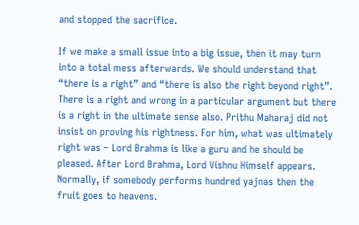and stopped the sacrifice.

If we make a small issue into a big issue, then it may turn into a total mess afterwards. We should understand that “there is a right” and “there is also the right beyond right”. There is a right and wrong in a particular argument but there is a right in the ultimate sense also. Prithu Maharaj did not insist on proving his rightness. For him, what was ultimately right was – Lord Brahma is like a guru and he should be pleased. After Lord Brahma, Lord Vishnu Himself appears. Normally, if somebody performs hundred yajnas then the fruit goes to heavens.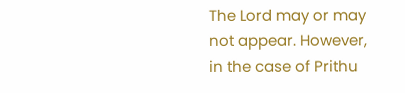The Lord may or may not appear. However, in the case of Prithu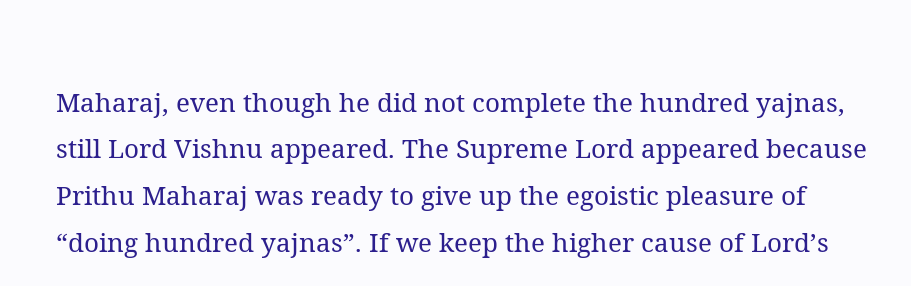Maharaj, even though he did not complete the hundred yajnas, still Lord Vishnu appeared. The Supreme Lord appeared because Prithu Maharaj was ready to give up the egoistic pleasure of “doing hundred yajnas”. If we keep the higher cause of Lord’s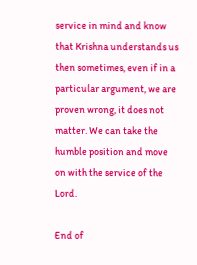service in mind and know that Krishna understands us then sometimes, even if in a particular argument, we are proven wrong, it does not matter. We can take the humble position and move on with the service of the Lord.

End of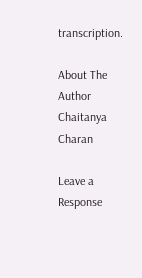transcription.

About The Author
Chaitanya Charan

Leave a Response